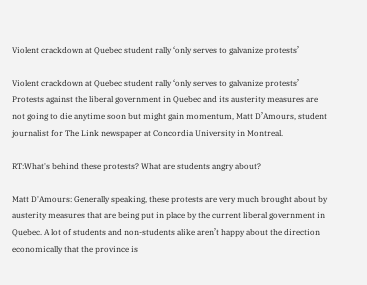Violent crackdown at Quebec student rally ‘only serves to galvanize protests’

Violent crackdown at Quebec student rally ‘only serves to galvanize protests’
Protests against the liberal government in Quebec and its austerity measures are not going to die anytime soon but might gain momentum, Matt D’Amours, student journalist for The Link newspaper at Concordia University in Montreal.

RT:What's behind these protests? What are students angry about?

Matt D'Amours: Generally speaking, these protests are very much brought about by austerity measures that are being put in place by the current liberal government in Quebec. A lot of students and non-students alike aren’t happy about the direction economically that the province is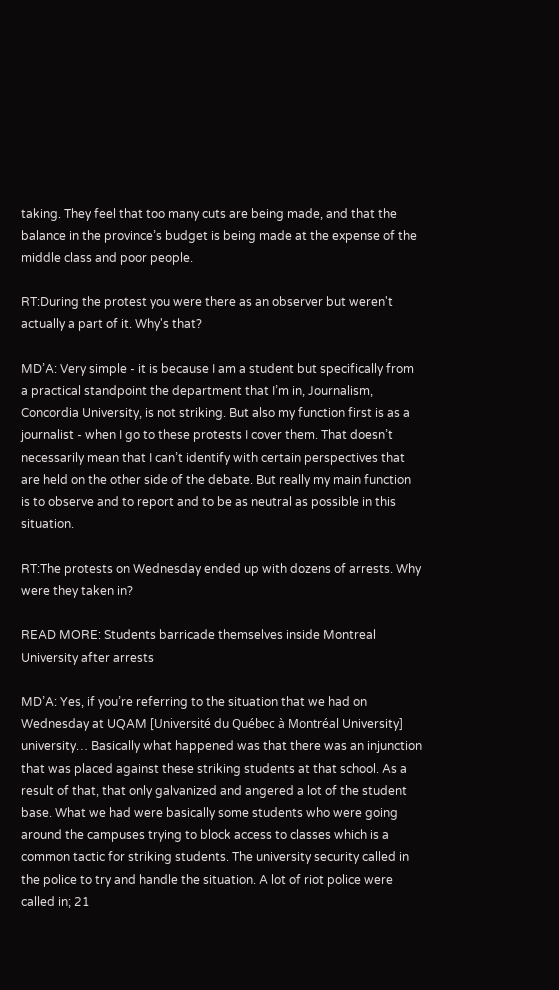taking. They feel that too many cuts are being made, and that the balance in the province’s budget is being made at the expense of the middle class and poor people.

RT:During the protest you were there as an observer but weren't actually a part of it. Why's that?

MD’A: Very simple - it is because I am a student but specifically from a practical standpoint the department that I’m in, Journalism, Concordia University, is not striking. But also my function first is as a journalist - when I go to these protests I cover them. That doesn’t necessarily mean that I can’t identify with certain perspectives that are held on the other side of the debate. But really my main function is to observe and to report and to be as neutral as possible in this situation.

RT:The protests on Wednesday ended up with dozens of arrests. Why were they taken in?

READ MORE: Students barricade themselves inside Montreal University after arrests

MD’A: Yes, if you’re referring to the situation that we had on Wednesday at UQAM [Université du Québec à Montréal University] university… Basically what happened was that there was an injunction that was placed against these striking students at that school. As a result of that, that only galvanized and angered a lot of the student base. What we had were basically some students who were going around the campuses trying to block access to classes which is a common tactic for striking students. The university security called in the police to try and handle the situation. A lot of riot police were called in; 21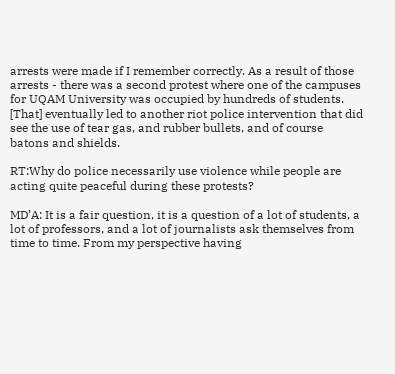arrests were made if I remember correctly. As a result of those arrests - there was a second protest where one of the campuses for UQAM University was occupied by hundreds of students. [That] eventually led to another riot police intervention that did see the use of tear gas, and rubber bullets, and of course batons and shields.

RT:Why do police necessarily use violence while people are acting quite peaceful during these protests?

MD’A: It is a fair question, it is a question of a lot of students, a lot of professors, and a lot of journalists ask themselves from time to time. From my perspective having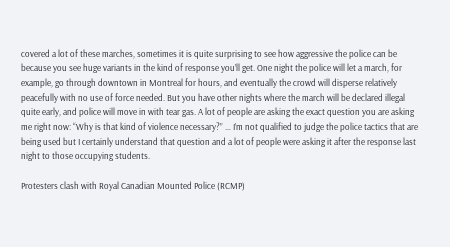covered a lot of these marches, sometimes it is quite surprising to see how aggressive the police can be because you see huge variants in the kind of response you’ll get. One night the police will let a march, for example, go through downtown in Montreal for hours, and eventually the crowd will disperse relatively peacefully with no use of force needed. But you have other nights where the march will be declared illegal quite early, and police will move in with tear gas. A lot of people are asking the exact question you are asking me right now: “Why is that kind of violence necessary?” … I’m not qualified to judge the police tactics that are being used but I certainly understand that question and a lot of people were asking it after the response last night to those occupying students.

Protesters clash with Royal Canadian Mounted Police (RCMP)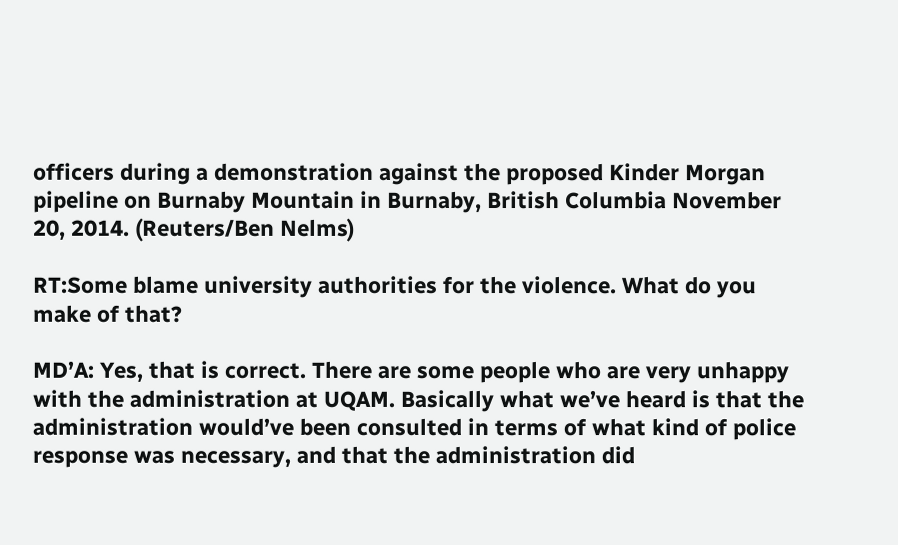officers during a demonstration against the proposed Kinder Morgan pipeline on Burnaby Mountain in Burnaby, British Columbia November 20, 2014. (Reuters/Ben Nelms)

RT:Some blame university authorities for the violence. What do you make of that?

MD’A: Yes, that is correct. There are some people who are very unhappy with the administration at UQAM. Basically what we’ve heard is that the administration would’ve been consulted in terms of what kind of police response was necessary, and that the administration did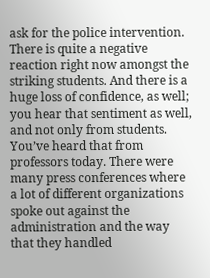ask for the police intervention. There is quite a negative reaction right now amongst the striking students. And there is a huge loss of confidence, as well; you hear that sentiment as well, and not only from students. You’ve heard that from professors today. There were many press conferences where a lot of different organizations spoke out against the administration and the way that they handled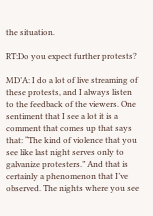the situation.

RT:Do you expect further protests?

MD’A: I do a lot of live streaming of these protests, and I always listen to the feedback of the viewers. One sentiment that I see a lot it is a comment that comes up that says that: “The kind of violence that you see like last night serves only to galvanize protesters.” And that is certainly a phenomenon that I’ve observed. The nights where you see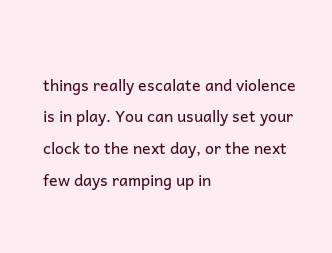things really escalate and violence is in play. You can usually set your clock to the next day, or the next few days ramping up in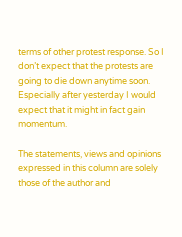terms of other protest response. So I don’t expect that the protests are going to die down anytime soon. Especially after yesterday I would expect that it might in fact gain momentum.

The statements, views and opinions expressed in this column are solely those of the author and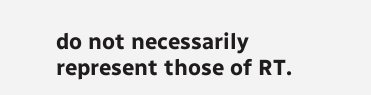do not necessarily represent those of RT.